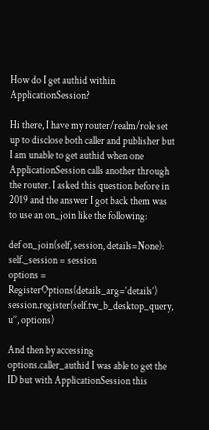How do I get authid within ApplicationSession?

Hi there, I have my router/realm/role set up to disclose both caller and publisher but I am unable to get authid when one ApplicationSession calls another through the router. I asked this question before in 2019 and the answer I got back them was to use an on_join like the following:

def on_join(self, session, details=None):
self._session = session
options = RegisterOptions(details_arg=‘details’)
session.register(self.tw_b_desktop_query, u’’, options)

And then by accessing options.caller_authid I was able to get the ID but with ApplicationSession this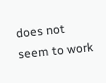does not seem to work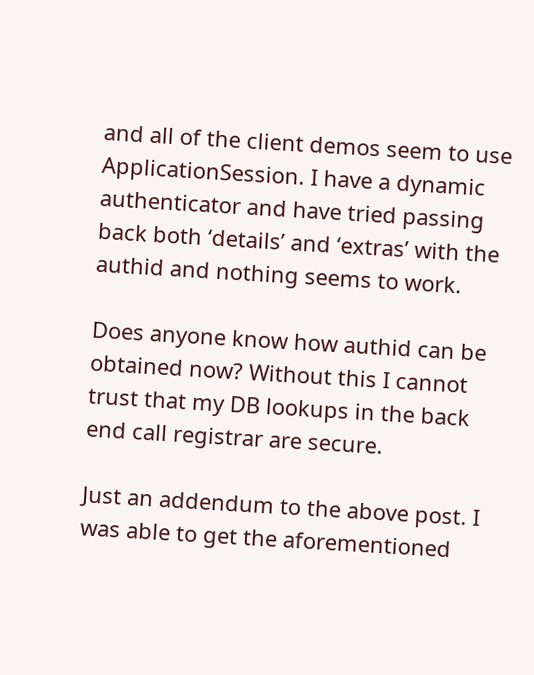and all of the client demos seem to use ApplicationSession. I have a dynamic authenticator and have tried passing back both ‘details’ and ‘extras’ with the authid and nothing seems to work.

Does anyone know how authid can be obtained now? Without this I cannot trust that my DB lookups in the back end call registrar are secure.

Just an addendum to the above post. I was able to get the aforementioned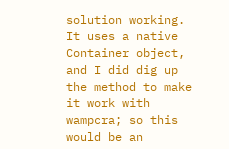solution working. It uses a native Container object, and I did dig up the method to make it work with wampcra; so this would be an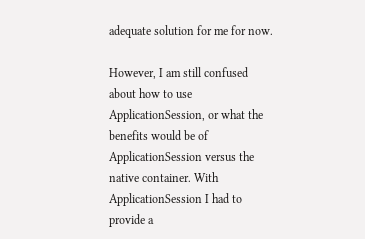adequate solution for me for now.

However, I am still confused about how to use ApplicationSession, or what the benefits would be of ApplicationSession versus the native container. With ApplicationSession I had to provide a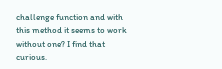challenge function and with this method it seems to work without one? I find that curious.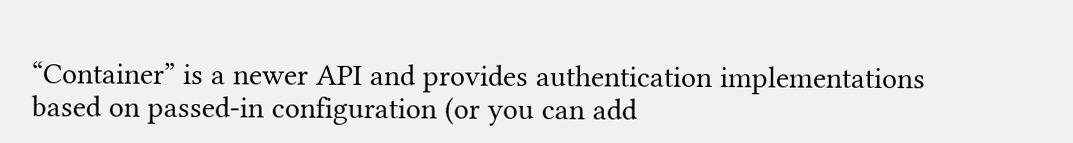“Container” is a newer API and provides authentication implementations based on passed-in configuration (or you can add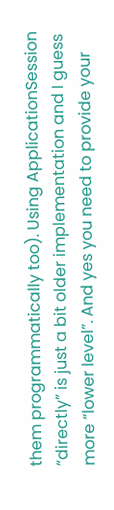them programmatically too). Using ApplicationSession “directly” is just a bit older implementation and I guess more “lower level”. And yes you need to provide your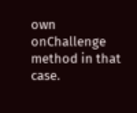own onChallenge method in that case.